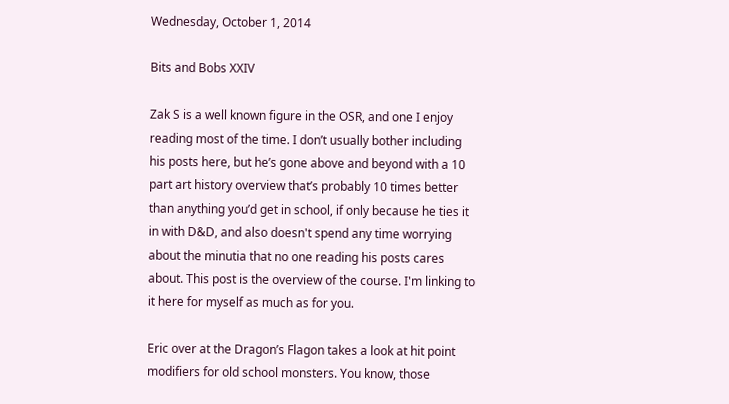Wednesday, October 1, 2014

Bits and Bobs XXIV

Zak S is a well known figure in the OSR, and one I enjoy reading most of the time. I don’t usually bother including his posts here, but he’s gone above and beyond with a 10 part art history overview that’s probably 10 times better than anything you’d get in school, if only because he ties it in with D&D, and also doesn't spend any time worrying about the minutia that no one reading his posts cares about. This post is the overview of the course. I'm linking to it here for myself as much as for you.

Eric over at the Dragon’s Flagon takes a look at hit point modifiers for old school monsters. You know, those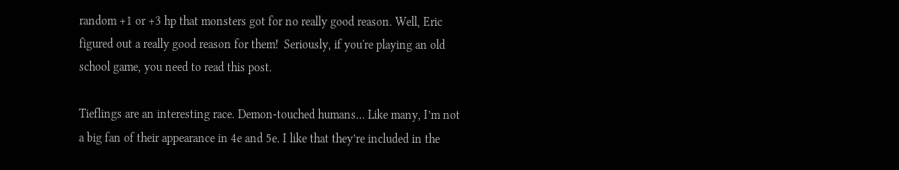random +1 or +3 hp that monsters got for no really good reason. Well, Eric figured out a really good reason for them!  Seriously, if you're playing an old school game, you need to read this post.

Tieflings are an interesting race. Demon-touched humans… Like many, I’m not a big fan of their appearance in 4e and 5e. I like that they’re included in the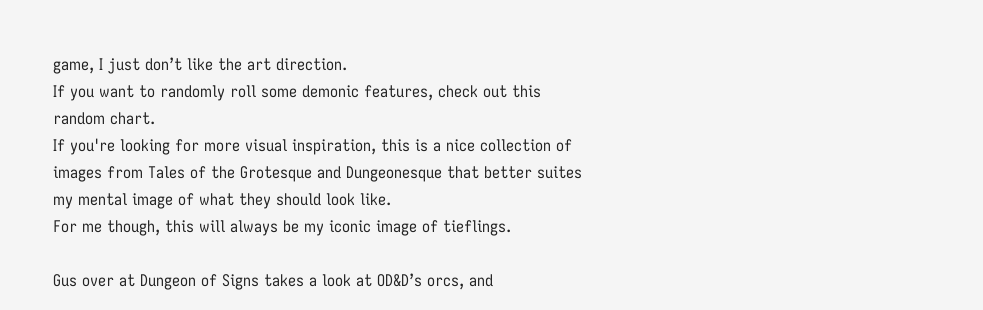game, I just don’t like the art direction.
If you want to randomly roll some demonic features, check out this random chart.
If you're looking for more visual inspiration, this is a nice collection of images from Tales of the Grotesque and Dungeonesque that better suites my mental image of what they should look like.
For me though, this will always be my iconic image of tieflings.

Gus over at Dungeon of Signs takes a look at OD&D’s orcs, and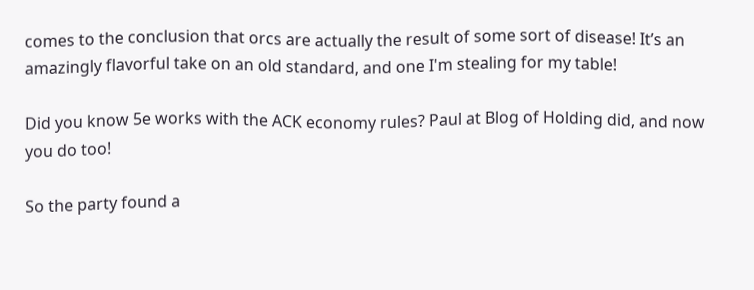comes to the conclusion that orcs are actually the result of some sort of disease! It’s an amazingly flavorful take on an old standard, and one I'm stealing for my table!

Did you know 5e works with the ACK economy rules? Paul at Blog of Holding did, and now you do too!

So the party found a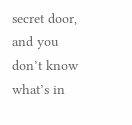secret door, and you don’t know what’s in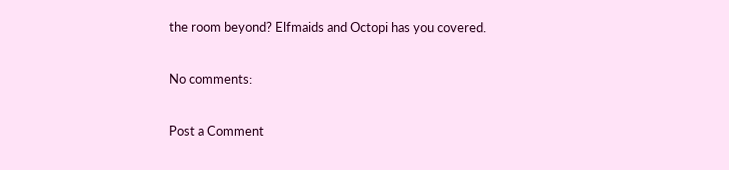the room beyond? Elfmaids and Octopi has you covered.

No comments:

Post a Comment